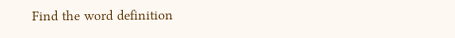Find the word definition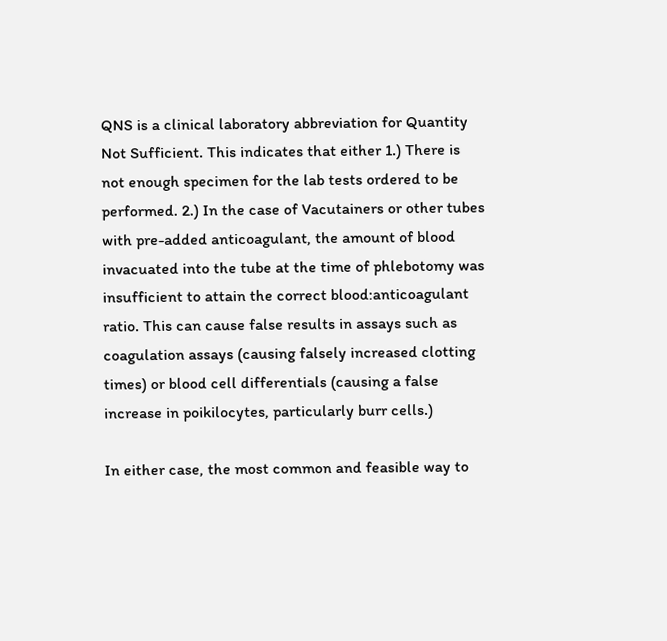QNS is a clinical laboratory abbreviation for Quantity Not Sufficient. This indicates that either 1.) There is not enough specimen for the lab tests ordered to be performed. 2.) In the case of Vacutainers or other tubes with pre-added anticoagulant, the amount of blood invacuated into the tube at the time of phlebotomy was insufficient to attain the correct blood:anticoagulant ratio. This can cause false results in assays such as coagulation assays (causing falsely increased clotting times) or blood cell differentials (causing a false increase in poikilocytes, particularly burr cells.)

In either case, the most common and feasible way to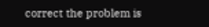correct the problem is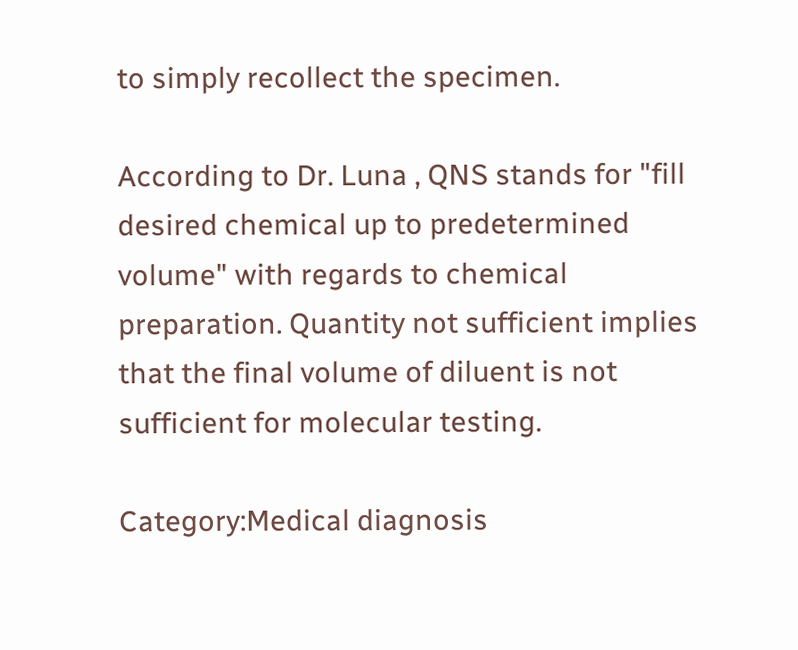to simply recollect the specimen.

According to Dr. Luna , QNS stands for "fill desired chemical up to predetermined volume" with regards to chemical preparation. Quantity not sufficient implies that the final volume of diluent is not sufficient for molecular testing.

Category:Medical diagnosis